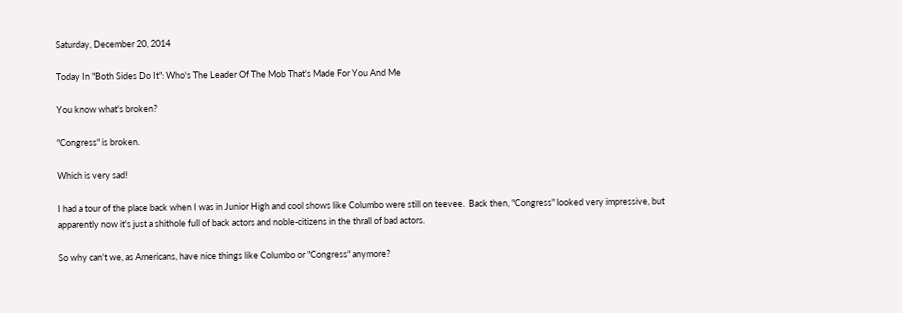Saturday, December 20, 2014

Today In "Both Sides Do It": Who's The Leader Of The Mob That's Made For You And Me

You know what's broken?

"Congress" is broken.

Which is very sad!

I had a tour of the place back when I was in Junior High and cool shows like Columbo were still on teevee.  Back then, "Congress" looked very impressive, but apparently now it's just a shithole full of back actors and noble-citizens in the thrall of bad actors.

So why can't we, as Americans, have nice things like Columbo or "Congress" anymore?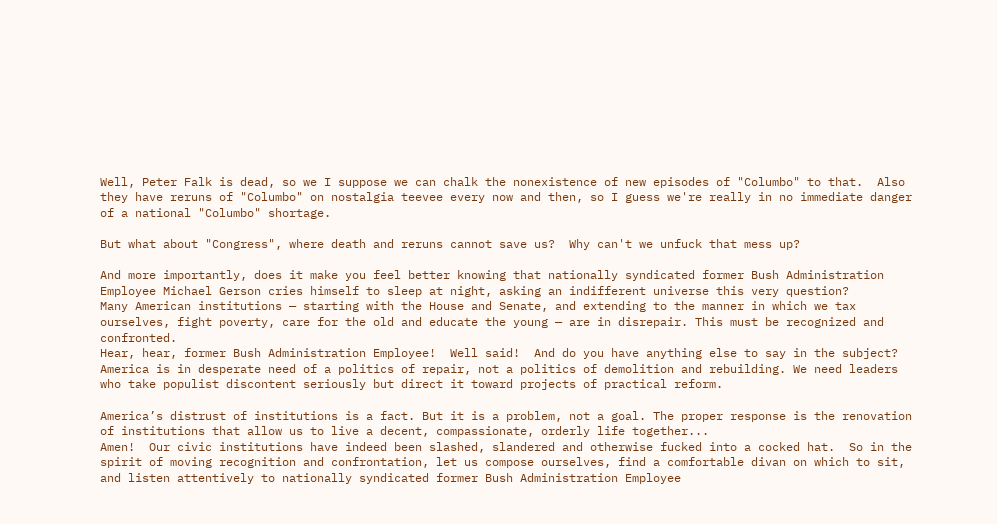Well, Peter Falk is dead, so we I suppose we can chalk the nonexistence of new episodes of "Columbo" to that.  Also they have reruns of "Columbo" on nostalgia teevee every now and then, so I guess we're really in no immediate danger of a national "Columbo" shortage.

But what about "Congress", where death and reruns cannot save us?  Why can't we unfuck that mess up?

And more importantly, does it make you feel better knowing that nationally syndicated former Bush Administration Employee Michael Gerson cries himself to sleep at night, asking an indifferent universe this very question?
Many American institutions — starting with the House and Senate, and extending to the manner in which we tax ourselves, fight poverty, care for the old and educate the young — are in disrepair. This must be recognized and confronted.
Hear, hear, former Bush Administration Employee!  Well said!  And do you have anything else to say in the subject?
America is in desperate need of a politics of repair, not a politics of demolition and rebuilding. We need leaders who take populist discontent seriously but direct it toward projects of practical reform.

America’s distrust of institutions is a fact. But it is a problem, not a goal. The proper response is the renovation of institutions that allow us to live a decent, compassionate, orderly life together...
Amen!  Our civic institutions have indeed been slashed, slandered and otherwise fucked into a cocked hat.  So in the spirit of moving recognition and confrontation, let us compose ourselves, find a comfortable divan on which to sit, and listen attentively to nationally syndicated former Bush Administration Employee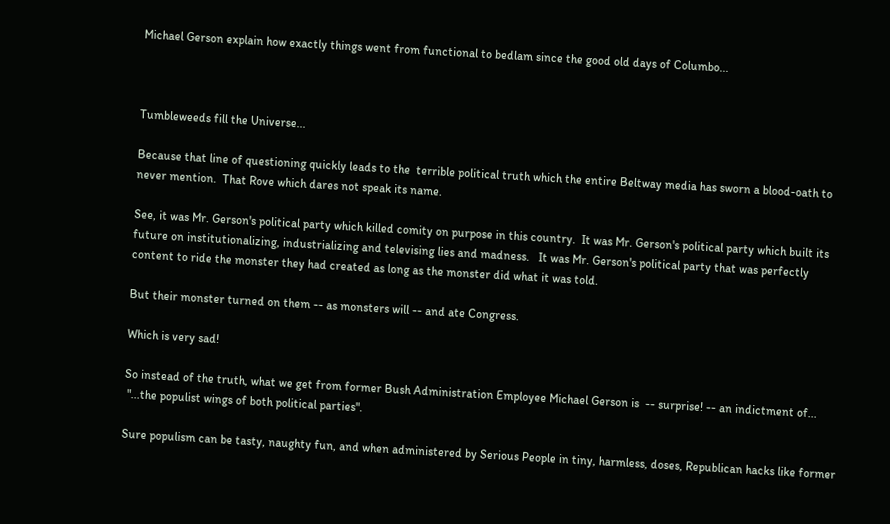Michael Gerson explain how exactly things went from functional to bedlam since the good old days of Columbo...



Tumbleweeds fill the Universe...

Because that line of questioning quickly leads to the  terrible political truth which the entire Beltway media has sworn a blood-oath to never mention.  That Rove which dares not speak its name.

See, it was Mr. Gerson's political party which killed comity on purpose in this country.  It was Mr. Gerson's political party which built its future on institutionalizing, industrializing and televising lies and madness.   It was Mr. Gerson's political party that was perfectly content to ride the monster they had created as long as the monster did what it was told.

But their monster turned on them -- as monsters will -- and ate Congress.

Which is very sad!

So instead of the truth, what we get from former Bush Administration Employee Michael Gerson is  -- surprise! -- an indictment of...
 "...the populist wings of both political parties".

Sure populism can be tasty, naughty fun, and when administered by Serious People in tiny, harmless, doses, Republican hacks like former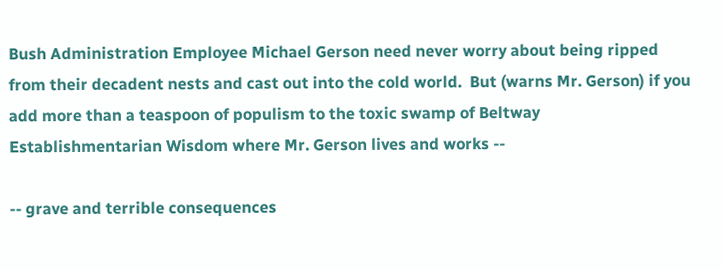Bush Administration Employee Michael Gerson need never worry about being ripped from their decadent nests and cast out into the cold world.  But (warns Mr. Gerson) if you add more than a teaspoon of populism to the toxic swamp of Beltway Establishmentarian Wisdom where Mr. Gerson lives and works --

-- grave and terrible consequences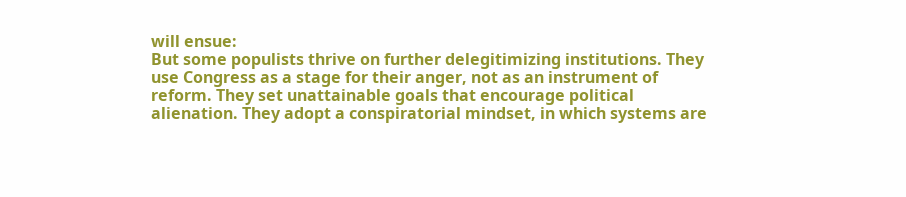will ensue:
But some populists thrive on further delegitimizing institutions. They use Congress as a stage for their anger, not as an instrument of reform. They set unattainable goals that encourage political alienation. They adopt a conspiratorial mindset, in which systems are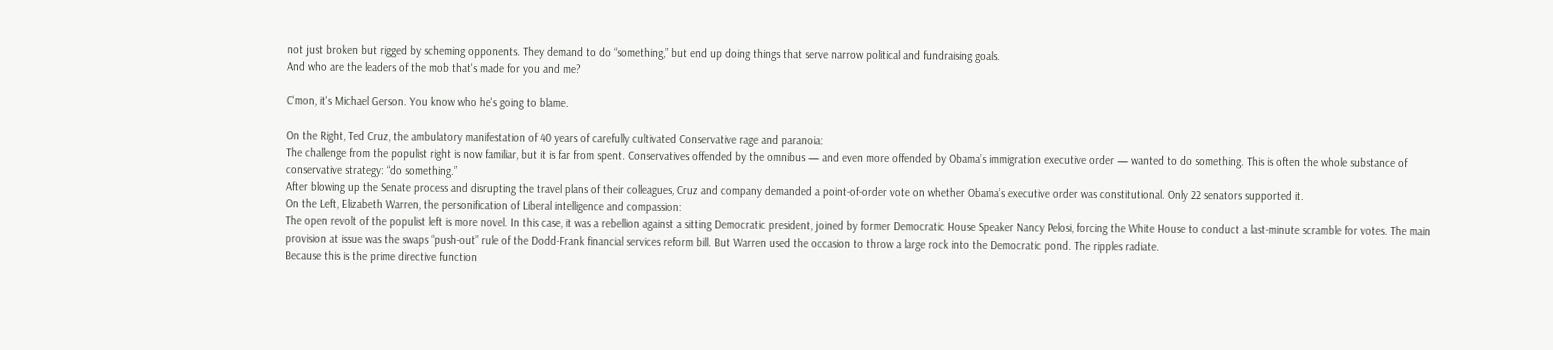not just broken but rigged by scheming opponents. They demand to do “something,” but end up doing things that serve narrow political and fundraising goals.
And who are the leaders of the mob that's made for you and me?

C'mon, it's Michael Gerson. You know who he's going to blame.

On the Right, Ted Cruz, the ambulatory manifestation of 40 years of carefully cultivated Conservative rage and paranoia:
The challenge from the populist right is now familiar, but it is far from spent. Conservatives offended by the omnibus — and even more offended by Obama’s immigration executive order — wanted to do something. This is often the whole substance of conservative strategy: “do something.”
After blowing up the Senate process and disrupting the travel plans of their colleagues, Cruz and company demanded a point-of-order vote on whether Obama’s executive order was constitutional. Only 22 senators supported it.
On the Left, Elizabeth Warren, the personification of Liberal intelligence and compassion:
The open revolt of the populist left is more novel. In this case, it was a rebellion against a sitting Democratic president, joined by former Democratic House Speaker Nancy Pelosi, forcing the White House to conduct a last-minute scramble for votes. The main provision at issue was the swaps “push-out” rule of the Dodd-Frank financial services reform bill. But Warren used the occasion to throw a large rock into the Democratic pond. The ripples radiate.
Because this is the prime directive function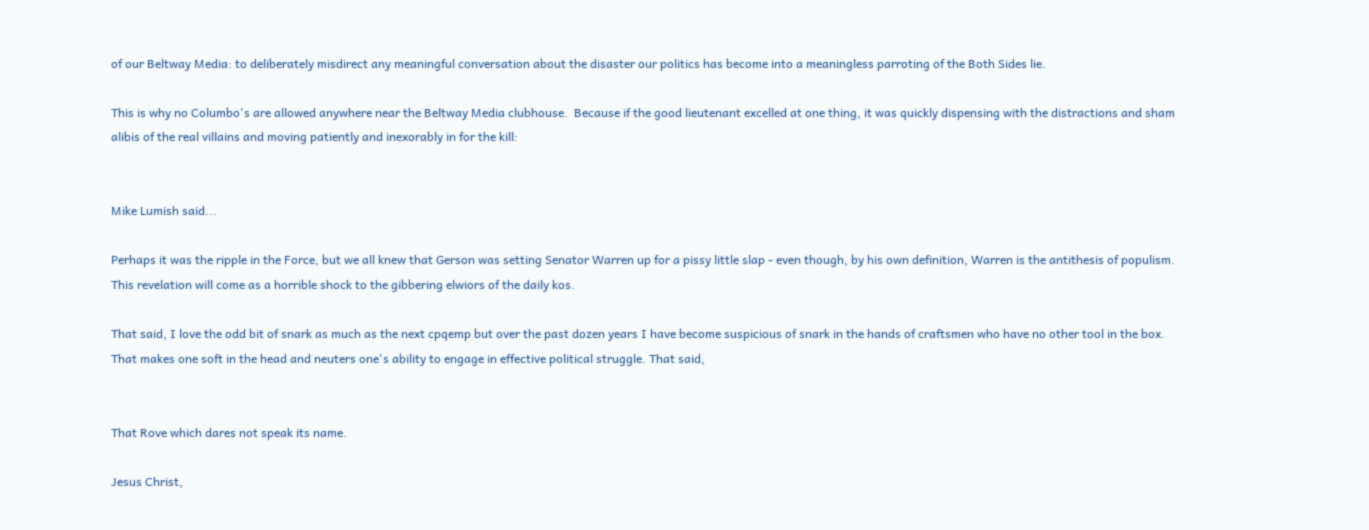of our Beltway Media: to deliberately misdirect any meaningful conversation about the disaster our politics has become into a meaningless parroting of the Both Sides lie.

This is why no Columbo's are allowed anywhere near the Beltway Media clubhouse.  Because if the good lieutenant excelled at one thing, it was quickly dispensing with the distractions and sham alibis of the real villains and moving patiently and inexorably in for the kill:


Mike Lumish said...

Perhaps it was the ripple in the Force, but we all knew that Gerson was setting Senator Warren up for a pissy little slap - even though, by his own definition, Warren is the antithesis of populism. This revelation will come as a horrible shock to the gibbering elwiors of the daily kos.

That said, I love the odd bit of snark as much as the next cpqemp but over the past dozen years I have become suspicious of snark in the hands of craftsmen who have no other tool in the box. That makes one soft in the head and neuters one's ability to engage in effective political struggle. That said,


That Rove which dares not speak its name.

Jesus Christ,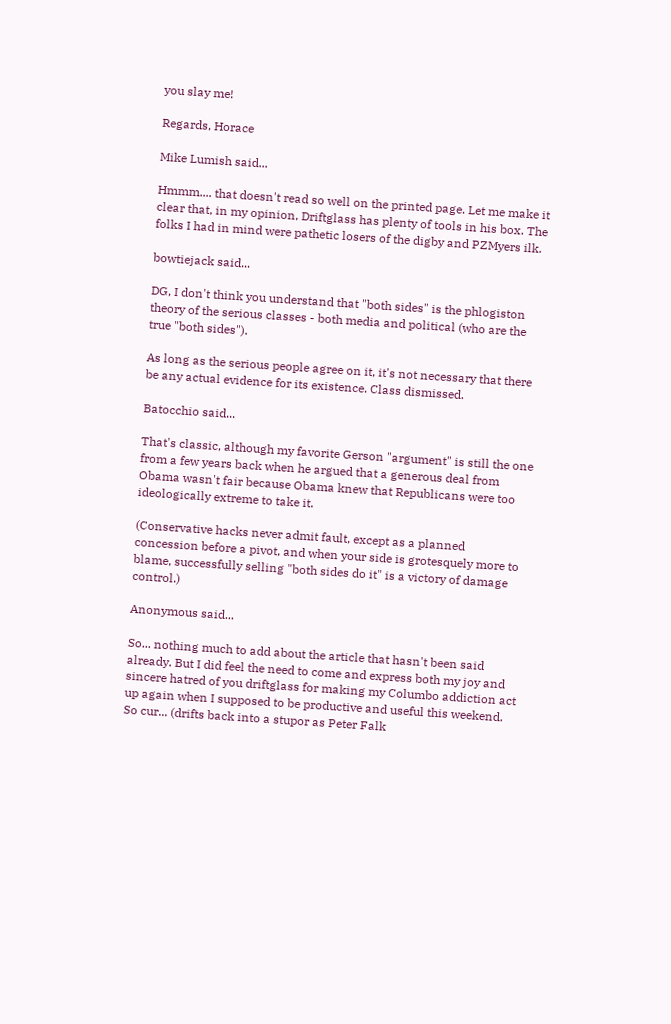you slay me!

Regards, Horace

Mike Lumish said...

Hmmm.... that doesn't read so well on the printed page. Let me make it clear that, in my opinion, Driftglass has plenty of tools in his box. The folks I had in mind were pathetic losers of the digby and PZMyers ilk.

bowtiejack said...

DG, I don't think you understand that "both sides" is the phlogiston theory of the serious classes - both media and political (who are the true "both sides").

As long as the serious people agree on it, it's not necessary that there be any actual evidence for its existence. Class dismissed.

Batocchio said...

That's classic, although my favorite Gerson "argument" is still the one from a few years back when he argued that a generous deal from Obama wasn't fair because Obama knew that Republicans were too ideologically extreme to take it.

(Conservative hacks never admit fault, except as a planned concession before a pivot, and when your side is grotesquely more to blame, successfully selling "both sides do it" is a victory of damage control.)

Anonymous said...

So... nothing much to add about the article that hasn't been said already. But I did feel the need to come and express both my joy and sincere hatred of you driftglass for making my Columbo addiction act up again when I supposed to be productive and useful this weekend. So cur... (drifts back into a stupor as Peter Falk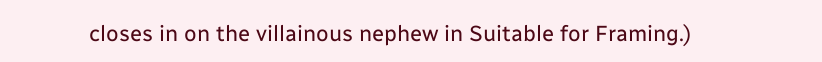closes in on the villainous nephew in Suitable for Framing.)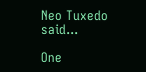Neo Tuxedo said...

One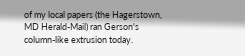of my local papers (the Hagerstown, MD Herald-Mail) ran Gerson's column-like extrusion today.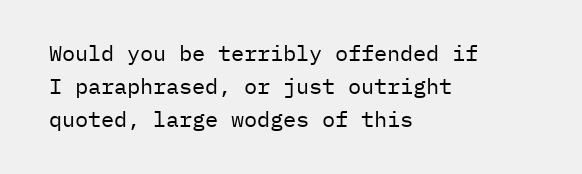Would you be terribly offended if I paraphrased, or just outright quoted, large wodges of this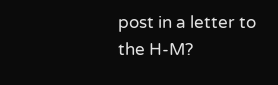post in a letter to the H-M?